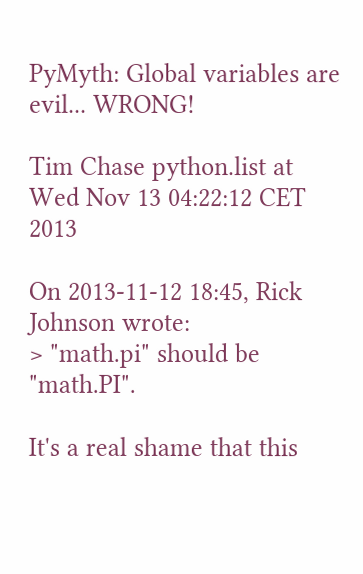PyMyth: Global variables are evil... WRONG!

Tim Chase python.list at
Wed Nov 13 04:22:12 CET 2013

On 2013-11-12 18:45, Rick Johnson wrote:
> "math.pi" should be "math.PI".

It's a real shame that this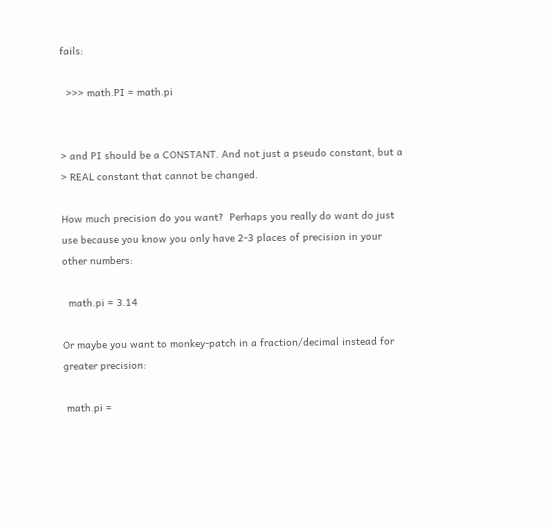fails:

  >>> math.PI = math.pi


> and PI should be a CONSTANT. And not just a pseudo constant, but a
> REAL constant that cannot be changed.

How much precision do you want?  Perhaps you really do want do just
use because you know you only have 2-3 places of precision in your
other numbers:

  math.pi = 3.14

Or maybe you want to monkey-patch in a fraction/decimal instead for
greater precision:

 math.pi =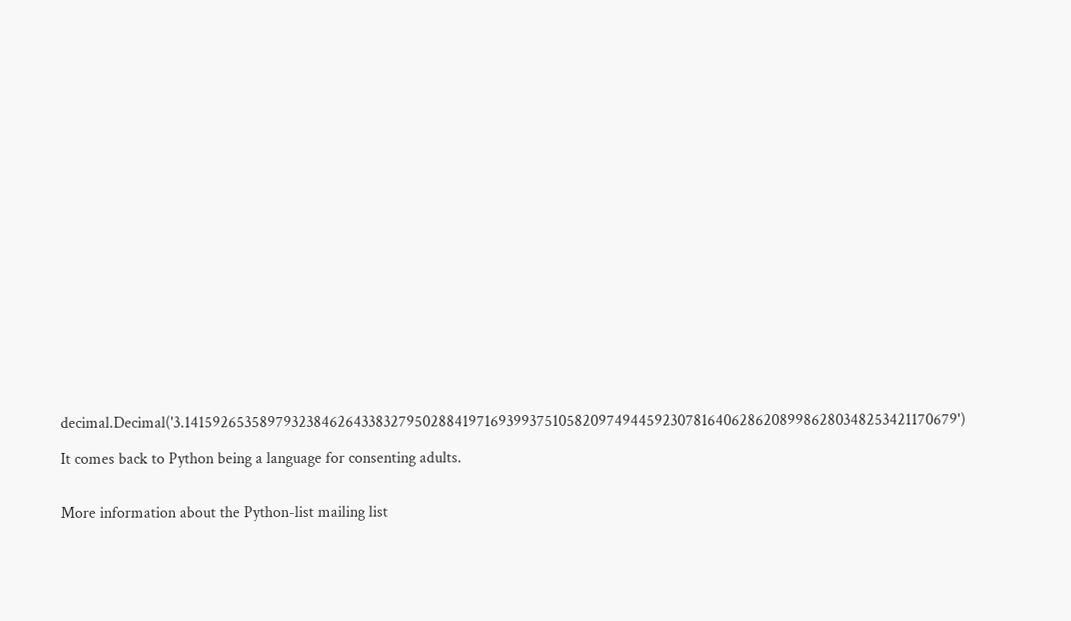decimal.Decimal('3.1415926535897932384626433832795028841971693993751058209749445923078164062862089986280348253421170679')

It comes back to Python being a language for consenting adults.


More information about the Python-list mailing list